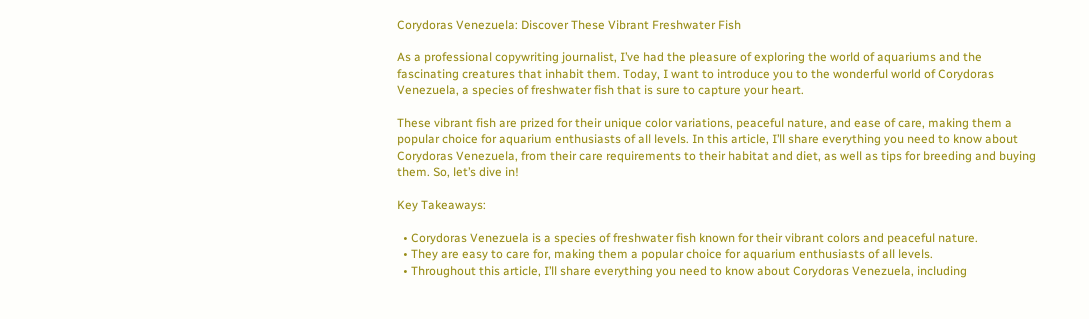Corydoras Venezuela: Discover These Vibrant Freshwater Fish

As a professional copywriting journalist, I’ve had the pleasure of exploring the world of aquariums and the fascinating creatures that inhabit them. Today, I want to introduce you to the wonderful world of Corydoras Venezuela, a species of freshwater fish that is sure to capture your heart.

These vibrant fish are prized for their unique color variations, peaceful nature, and ease of care, making them a popular choice for aquarium enthusiasts of all levels. In this article, I’ll share everything you need to know about Corydoras Venezuela, from their care requirements to their habitat and diet, as well as tips for breeding and buying them. So, let’s dive in!

Key Takeaways:

  • Corydoras Venezuela is a species of freshwater fish known for their vibrant colors and peaceful nature.
  • They are easy to care for, making them a popular choice for aquarium enthusiasts of all levels.
  • Throughout this article, I’ll share everything you need to know about Corydoras Venezuela, including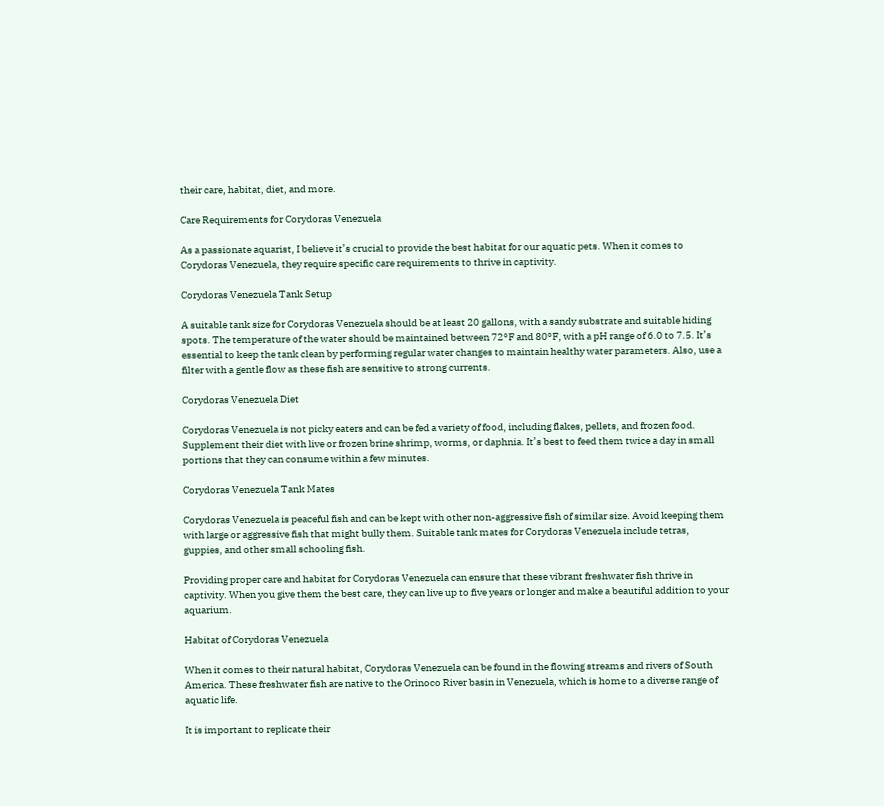their care, habitat, diet, and more.

Care Requirements for Corydoras Venezuela

As a passionate aquarist, I believe it’s crucial to provide the best habitat for our aquatic pets. When it comes to Corydoras Venezuela, they require specific care requirements to thrive in captivity.

Corydoras Venezuela Tank Setup

A suitable tank size for Corydoras Venezuela should be at least 20 gallons, with a sandy substrate and suitable hiding spots. The temperature of the water should be maintained between 72°F and 80°F, with a pH range of 6.0 to 7.5. It’s essential to keep the tank clean by performing regular water changes to maintain healthy water parameters. Also, use a filter with a gentle flow as these fish are sensitive to strong currents.

Corydoras Venezuela Diet

Corydoras Venezuela is not picky eaters and can be fed a variety of food, including flakes, pellets, and frozen food. Supplement their diet with live or frozen brine shrimp, worms, or daphnia. It’s best to feed them twice a day in small portions that they can consume within a few minutes.

Corydoras Venezuela Tank Mates

Corydoras Venezuela is peaceful fish and can be kept with other non-aggressive fish of similar size. Avoid keeping them with large or aggressive fish that might bully them. Suitable tank mates for Corydoras Venezuela include tetras, guppies, and other small schooling fish.

Providing proper care and habitat for Corydoras Venezuela can ensure that these vibrant freshwater fish thrive in captivity. When you give them the best care, they can live up to five years or longer and make a beautiful addition to your aquarium.

Habitat of Corydoras Venezuela

When it comes to their natural habitat, Corydoras Venezuela can be found in the flowing streams and rivers of South America. These freshwater fish are native to the Orinoco River basin in Venezuela, which is home to a diverse range of aquatic life.

It is important to replicate their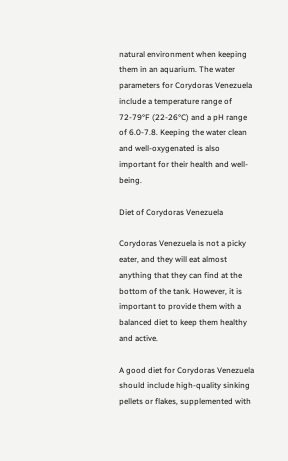natural environment when keeping them in an aquarium. The water parameters for Corydoras Venezuela include a temperature range of 72-79°F (22-26°C) and a pH range of 6.0-7.8. Keeping the water clean and well-oxygenated is also important for their health and well-being.

Diet of Corydoras Venezuela

Corydoras Venezuela is not a picky eater, and they will eat almost anything that they can find at the bottom of the tank. However, it is important to provide them with a balanced diet to keep them healthy and active.

A good diet for Corydoras Venezuela should include high-quality sinking pellets or flakes, supplemented with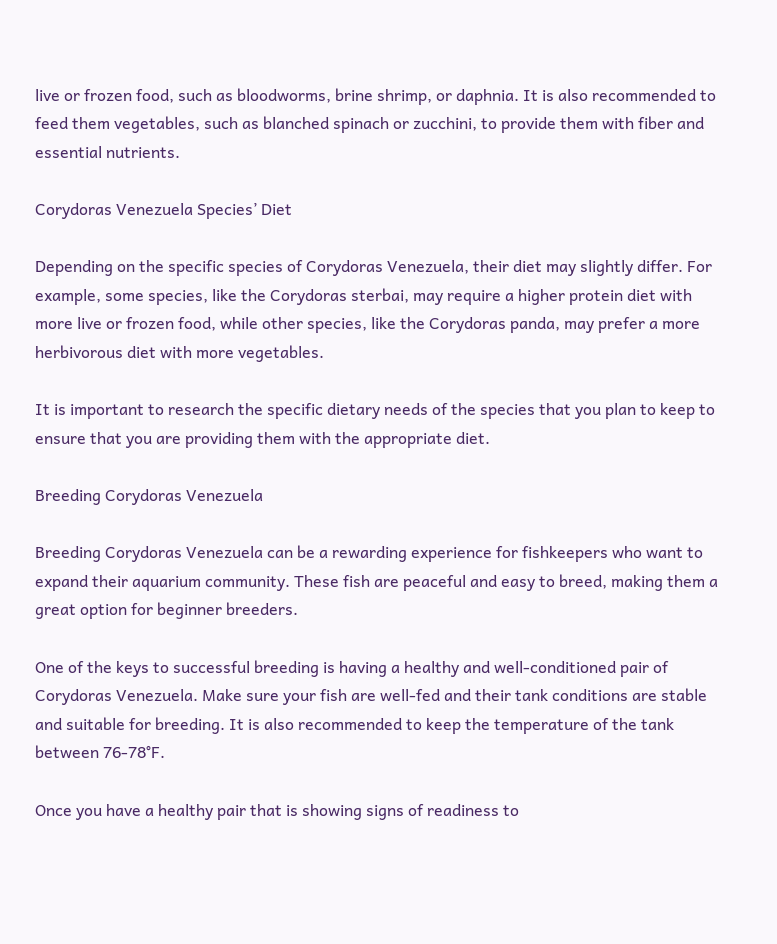live or frozen food, such as bloodworms, brine shrimp, or daphnia. It is also recommended to feed them vegetables, such as blanched spinach or zucchini, to provide them with fiber and essential nutrients.

Corydoras Venezuela Species’ Diet

Depending on the specific species of Corydoras Venezuela, their diet may slightly differ. For example, some species, like the Corydoras sterbai, may require a higher protein diet with more live or frozen food, while other species, like the Corydoras panda, may prefer a more herbivorous diet with more vegetables.

It is important to research the specific dietary needs of the species that you plan to keep to ensure that you are providing them with the appropriate diet.

Breeding Corydoras Venezuela

Breeding Corydoras Venezuela can be a rewarding experience for fishkeepers who want to expand their aquarium community. These fish are peaceful and easy to breed, making them a great option for beginner breeders.

One of the keys to successful breeding is having a healthy and well-conditioned pair of Corydoras Venezuela. Make sure your fish are well-fed and their tank conditions are stable and suitable for breeding. It is also recommended to keep the temperature of the tank between 76-78°F.

Once you have a healthy pair that is showing signs of readiness to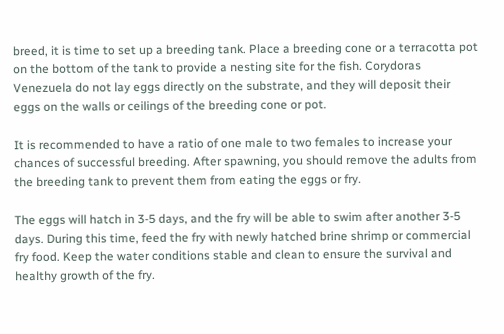breed, it is time to set up a breeding tank. Place a breeding cone or a terracotta pot on the bottom of the tank to provide a nesting site for the fish. Corydoras Venezuela do not lay eggs directly on the substrate, and they will deposit their eggs on the walls or ceilings of the breeding cone or pot.

It is recommended to have a ratio of one male to two females to increase your chances of successful breeding. After spawning, you should remove the adults from the breeding tank to prevent them from eating the eggs or fry.

The eggs will hatch in 3-5 days, and the fry will be able to swim after another 3-5 days. During this time, feed the fry with newly hatched brine shrimp or commercial fry food. Keep the water conditions stable and clean to ensure the survival and healthy growth of the fry.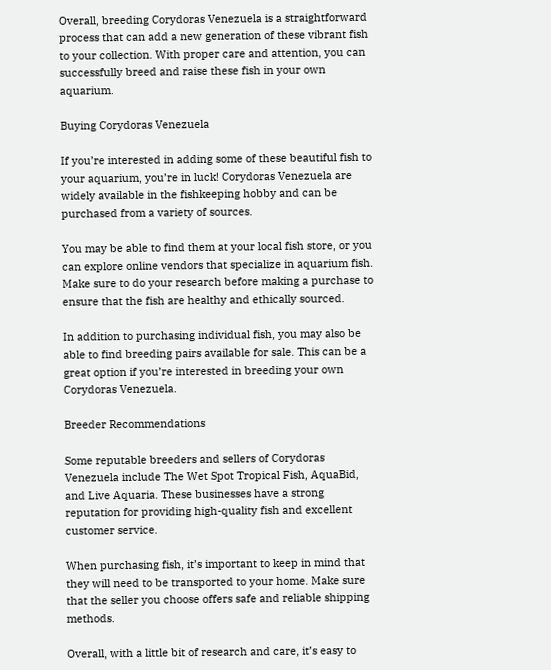Overall, breeding Corydoras Venezuela is a straightforward process that can add a new generation of these vibrant fish to your collection. With proper care and attention, you can successfully breed and raise these fish in your own aquarium.

Buying Corydoras Venezuela

If you’re interested in adding some of these beautiful fish to your aquarium, you’re in luck! Corydoras Venezuela are widely available in the fishkeeping hobby and can be purchased from a variety of sources.

You may be able to find them at your local fish store, or you can explore online vendors that specialize in aquarium fish. Make sure to do your research before making a purchase to ensure that the fish are healthy and ethically sourced.

In addition to purchasing individual fish, you may also be able to find breeding pairs available for sale. This can be a great option if you’re interested in breeding your own Corydoras Venezuela.

Breeder Recommendations

Some reputable breeders and sellers of Corydoras Venezuela include The Wet Spot Tropical Fish, AquaBid, and Live Aquaria. These businesses have a strong reputation for providing high-quality fish and excellent customer service.

When purchasing fish, it’s important to keep in mind that they will need to be transported to your home. Make sure that the seller you choose offers safe and reliable shipping methods.

Overall, with a little bit of research and care, it’s easy to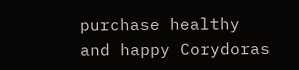purchase healthy and happy Corydoras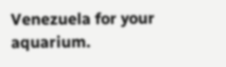Venezuela for your aquarium.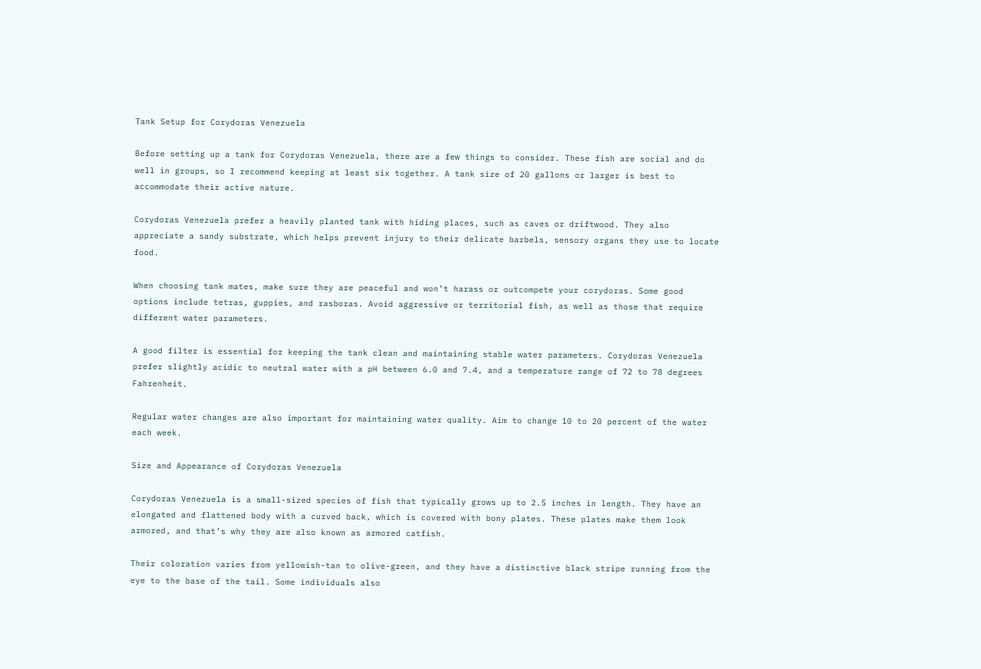Tank Setup for Corydoras Venezuela

Before setting up a tank for Corydoras Venezuela, there are a few things to consider. These fish are social and do well in groups, so I recommend keeping at least six together. A tank size of 20 gallons or larger is best to accommodate their active nature.

Corydoras Venezuela prefer a heavily planted tank with hiding places, such as caves or driftwood. They also appreciate a sandy substrate, which helps prevent injury to their delicate barbels, sensory organs they use to locate food.

When choosing tank mates, make sure they are peaceful and won’t harass or outcompete your corydoras. Some good options include tetras, guppies, and rasboras. Avoid aggressive or territorial fish, as well as those that require different water parameters.

A good filter is essential for keeping the tank clean and maintaining stable water parameters. Corydoras Venezuela prefer slightly acidic to neutral water with a pH between 6.0 and 7.4, and a temperature range of 72 to 78 degrees Fahrenheit.

Regular water changes are also important for maintaining water quality. Aim to change 10 to 20 percent of the water each week.

Size and Appearance of Corydoras Venezuela

Corydoras Venezuela is a small-sized species of fish that typically grows up to 2.5 inches in length. They have an elongated and flattened body with a curved back, which is covered with bony plates. These plates make them look armored, and that’s why they are also known as armored catfish.

Their coloration varies from yellowish-tan to olive-green, and they have a distinctive black stripe running from the eye to the base of the tail. Some individuals also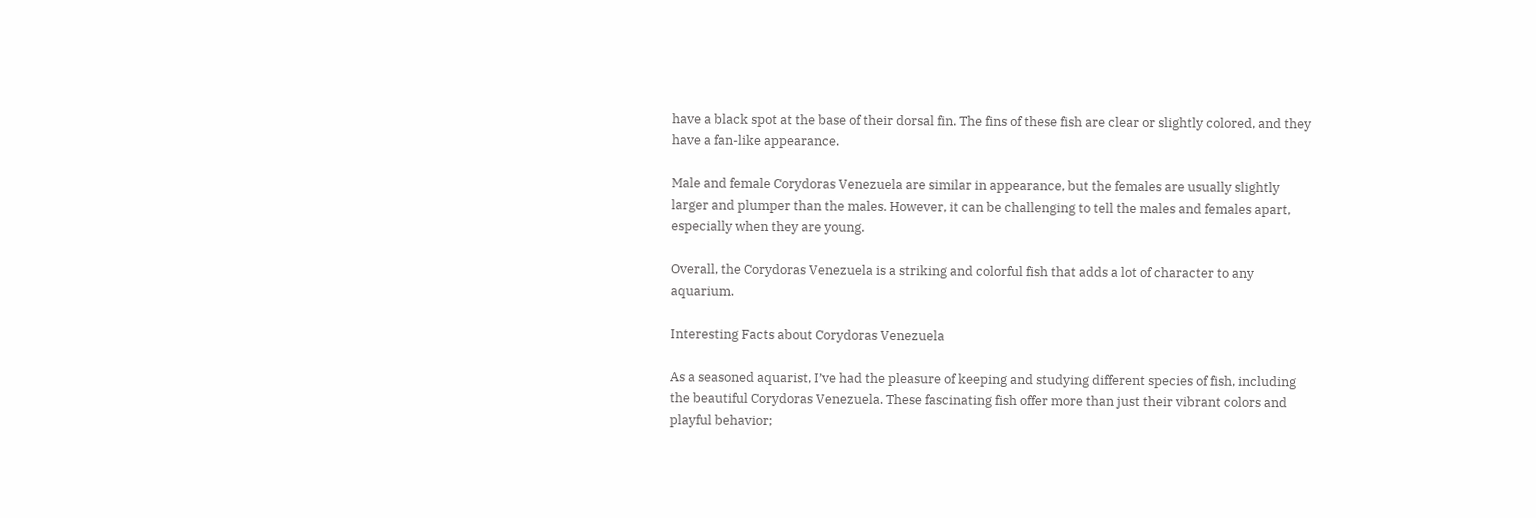have a black spot at the base of their dorsal fin. The fins of these fish are clear or slightly colored, and they have a fan-like appearance.

Male and female Corydoras Venezuela are similar in appearance, but the females are usually slightly larger and plumper than the males. However, it can be challenging to tell the males and females apart, especially when they are young.

Overall, the Corydoras Venezuela is a striking and colorful fish that adds a lot of character to any aquarium.

Interesting Facts about Corydoras Venezuela

As a seasoned aquarist, I’ve had the pleasure of keeping and studying different species of fish, including the beautiful Corydoras Venezuela. These fascinating fish offer more than just their vibrant colors and playful behavior;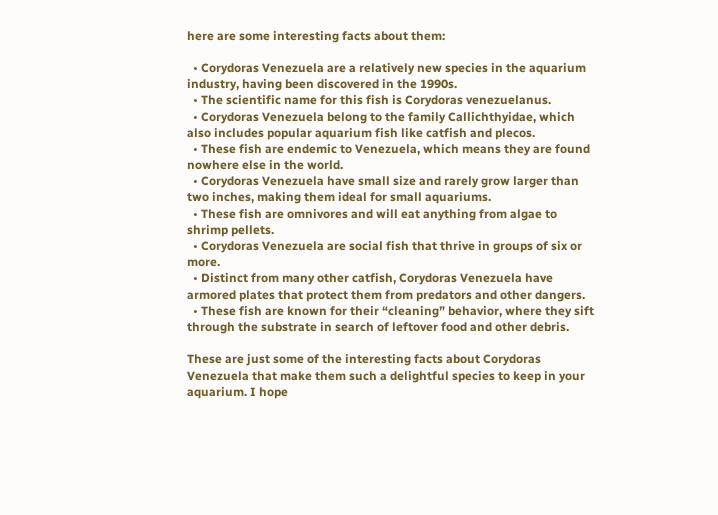here are some interesting facts about them:

  • Corydoras Venezuela are a relatively new species in the aquarium industry, having been discovered in the 1990s.
  • The scientific name for this fish is Corydoras venezuelanus.
  • Corydoras Venezuela belong to the family Callichthyidae, which also includes popular aquarium fish like catfish and plecos.
  • These fish are endemic to Venezuela, which means they are found nowhere else in the world.
  • Corydoras Venezuela have small size and rarely grow larger than two inches, making them ideal for small aquariums.
  • These fish are omnivores and will eat anything from algae to shrimp pellets.
  • Corydoras Venezuela are social fish that thrive in groups of six or more.
  • Distinct from many other catfish, Corydoras Venezuela have armored plates that protect them from predators and other dangers.
  • These fish are known for their “cleaning” behavior, where they sift through the substrate in search of leftover food and other debris.

These are just some of the interesting facts about Corydoras Venezuela that make them such a delightful species to keep in your aquarium. I hope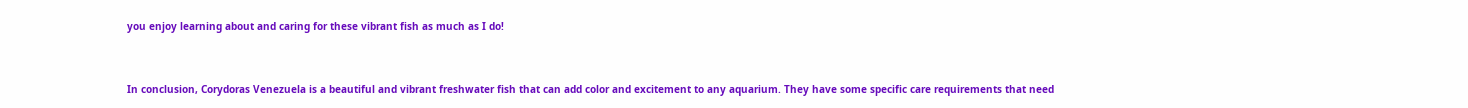you enjoy learning about and caring for these vibrant fish as much as I do!


In conclusion, Corydoras Venezuela is a beautiful and vibrant freshwater fish that can add color and excitement to any aquarium. They have some specific care requirements that need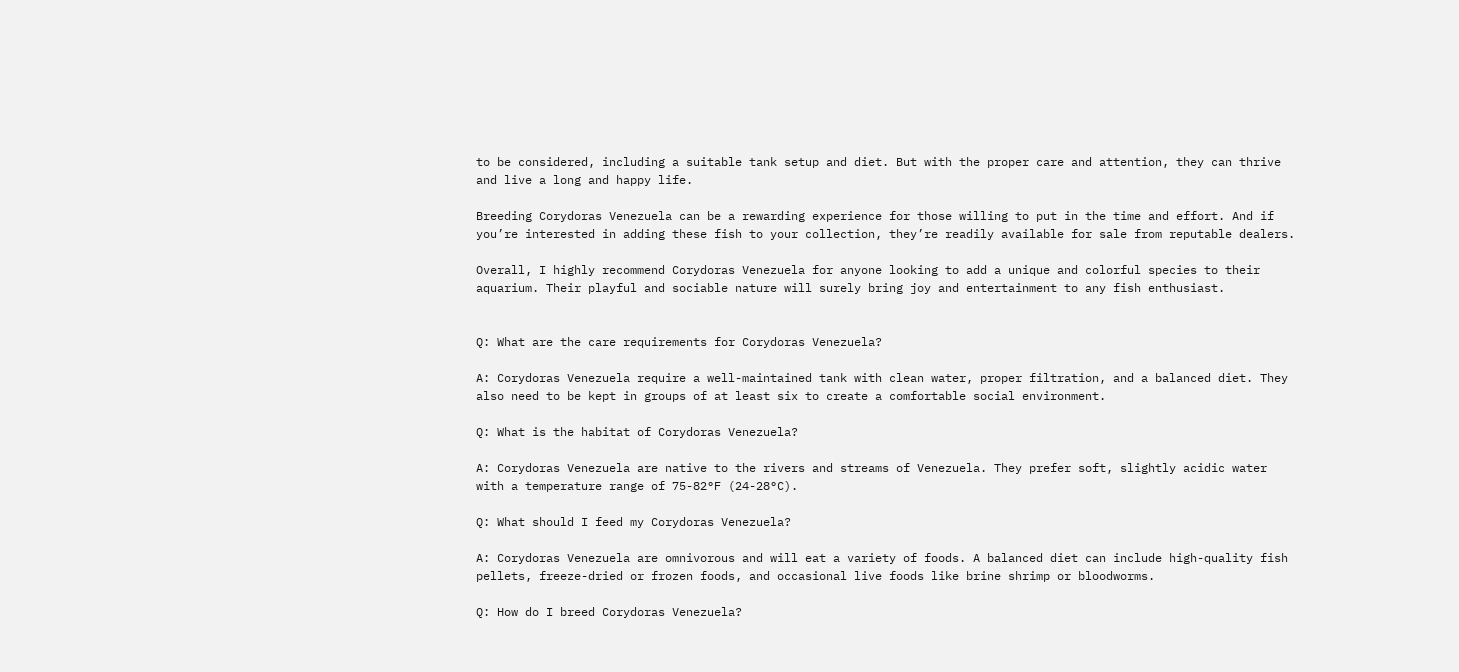to be considered, including a suitable tank setup and diet. But with the proper care and attention, they can thrive and live a long and happy life.

Breeding Corydoras Venezuela can be a rewarding experience for those willing to put in the time and effort. And if you’re interested in adding these fish to your collection, they’re readily available for sale from reputable dealers.

Overall, I highly recommend Corydoras Venezuela for anyone looking to add a unique and colorful species to their aquarium. Their playful and sociable nature will surely bring joy and entertainment to any fish enthusiast.


Q: What are the care requirements for Corydoras Venezuela?

A: Corydoras Venezuela require a well-maintained tank with clean water, proper filtration, and a balanced diet. They also need to be kept in groups of at least six to create a comfortable social environment.

Q: What is the habitat of Corydoras Venezuela?

A: Corydoras Venezuela are native to the rivers and streams of Venezuela. They prefer soft, slightly acidic water with a temperature range of 75-82°F (24-28°C).

Q: What should I feed my Corydoras Venezuela?

A: Corydoras Venezuela are omnivorous and will eat a variety of foods. A balanced diet can include high-quality fish pellets, freeze-dried or frozen foods, and occasional live foods like brine shrimp or bloodworms.

Q: How do I breed Corydoras Venezuela?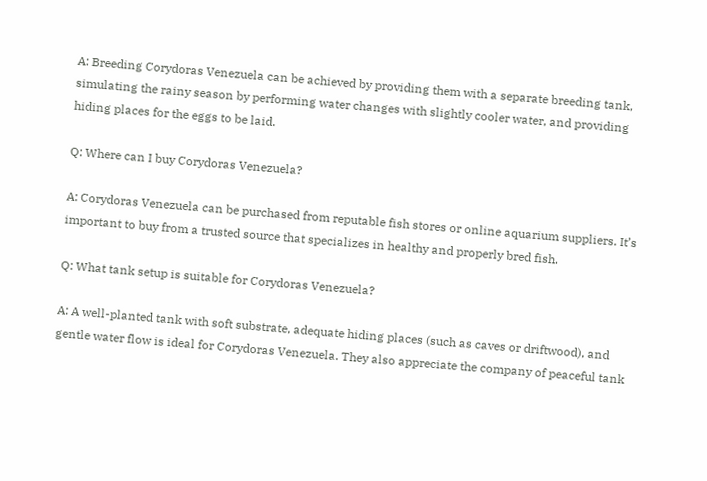A: Breeding Corydoras Venezuela can be achieved by providing them with a separate breeding tank, simulating the rainy season by performing water changes with slightly cooler water, and providing hiding places for the eggs to be laid.

Q: Where can I buy Corydoras Venezuela?

A: Corydoras Venezuela can be purchased from reputable fish stores or online aquarium suppliers. It’s important to buy from a trusted source that specializes in healthy and properly bred fish.

Q: What tank setup is suitable for Corydoras Venezuela?

A: A well-planted tank with soft substrate, adequate hiding places (such as caves or driftwood), and gentle water flow is ideal for Corydoras Venezuela. They also appreciate the company of peaceful tank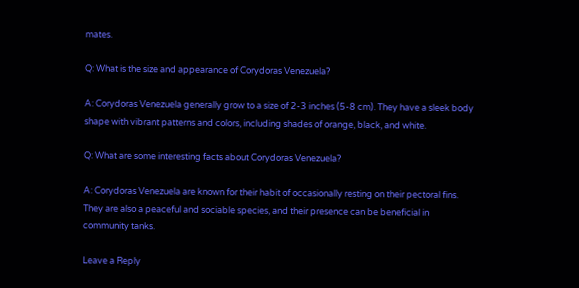mates.

Q: What is the size and appearance of Corydoras Venezuela?

A: Corydoras Venezuela generally grow to a size of 2-3 inches (5-8 cm). They have a sleek body shape with vibrant patterns and colors, including shades of orange, black, and white.

Q: What are some interesting facts about Corydoras Venezuela?

A: Corydoras Venezuela are known for their habit of occasionally resting on their pectoral fins. They are also a peaceful and sociable species, and their presence can be beneficial in community tanks.

Leave a Reply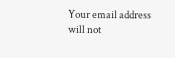Your email address will not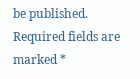be published. Required fields are marked *